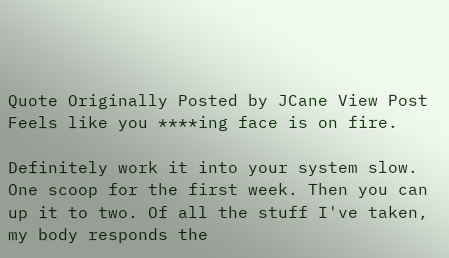Quote Originally Posted by JCane View Post
Feels like you ****ing face is on fire.

Definitely work it into your system slow. One scoop for the first week. Then you can up it to two. Of all the stuff I've taken, my body responds the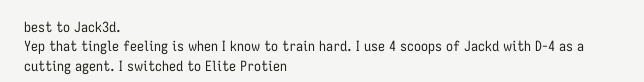best to Jack3d.
Yep that tingle feeling is when I know to train hard. I use 4 scoops of Jackd with D-4 as a cutting agent. I switched to Elite Protien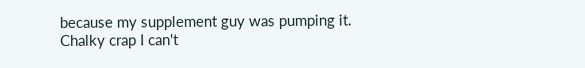because my supplement guy was pumping it. Chalky crap I can't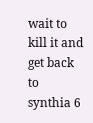wait to kill it and get back to synthia 6